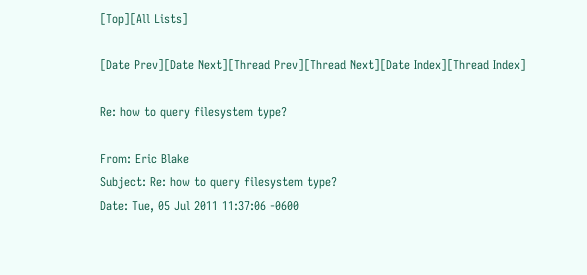[Top][All Lists]

[Date Prev][Date Next][Thread Prev][Thread Next][Date Index][Thread Index]

Re: how to query filesystem type?

From: Eric Blake
Subject: Re: how to query filesystem type?
Date: Tue, 05 Jul 2011 11:37:06 -0600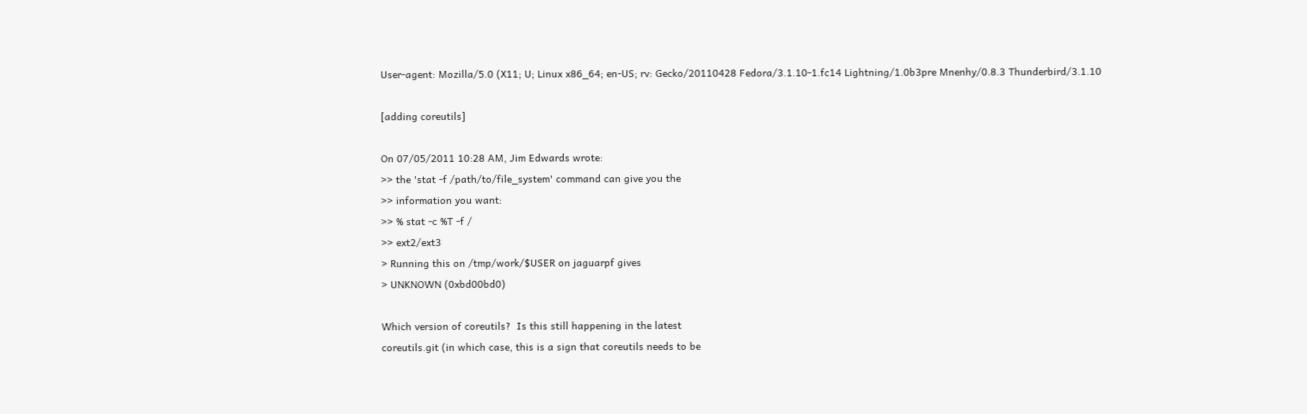User-agent: Mozilla/5.0 (X11; U; Linux x86_64; en-US; rv: Gecko/20110428 Fedora/3.1.10-1.fc14 Lightning/1.0b3pre Mnenhy/0.8.3 Thunderbird/3.1.10

[adding coreutils]

On 07/05/2011 10:28 AM, Jim Edwards wrote:
>> the 'stat -f /path/to/file_system' command can give you the
>> information you want:
>> % stat -c %T -f /
>> ext2/ext3
> Running this on /tmp/work/$USER on jaguarpf gives
> UNKNOWN (0xbd00bd0)

Which version of coreutils?  Is this still happening in the latest
coreutils.git (in which case, this is a sign that coreutils needs to be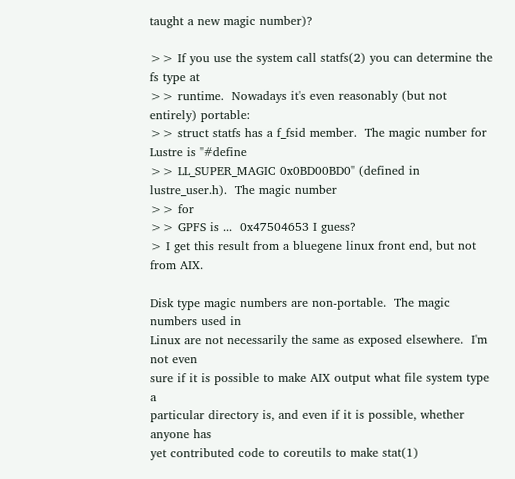taught a new magic number)?

>> If you use the system call statfs(2) you can determine the fs type at
>> runtime.  Nowadays it's even reasonably (but not entirely) portable:
>> struct statfs has a f_fsid member.  The magic number for Lustre is "#define
>> LL_SUPER_MAGIC 0x0BD00BD0" (defined in lustre_user.h).  The magic number
>> for
>> GPFS is ...  0x47504653 I guess?
> I get this result from a bluegene linux front end, but not from AIX.

Disk type magic numbers are non-portable.  The magic numbers used in
Linux are not necessarily the same as exposed elsewhere.  I'm not even
sure if it is possible to make AIX output what file system type a
particular directory is, and even if it is possible, whether anyone has
yet contributed code to coreutils to make stat(1)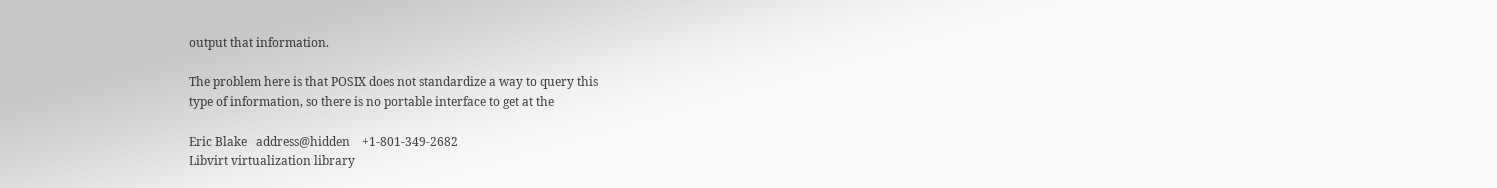output that information.

The problem here is that POSIX does not standardize a way to query this
type of information, so there is no portable interface to get at the

Eric Blake   address@hidden    +1-801-349-2682
Libvirt virtualization library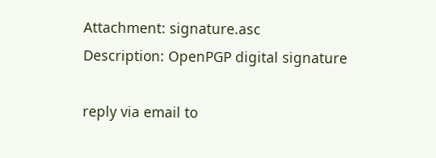Attachment: signature.asc
Description: OpenPGP digital signature

reply via email to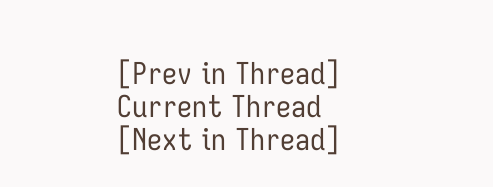[Prev in Thread] Current Thread [Next in Thread]